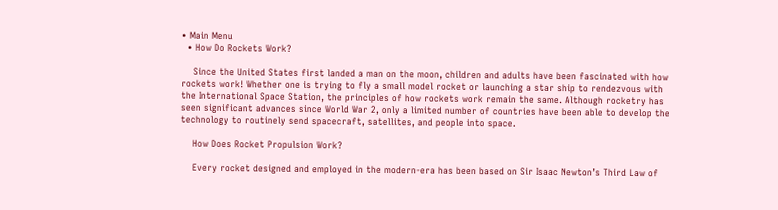• Main Menu
  • How Do Rockets Work?

    Since the United States first landed a man on the moon, children and adults have been fascinated with how rockets work! Whether one is trying to fly a small model rocket or launching a star ship to rendezvous with the International Space Station, the principles of how rockets work remain the same. Although rocketry has seen significant advances since World War 2, only a limited number of countries have been able to develop the technology to routinely send spacecraft, satellites, and people into space.

    How Does Rocket Propulsion Work?

    Every rocket designed and employed in the modern-era has been based on Sir Isaac Newton’s Third Law of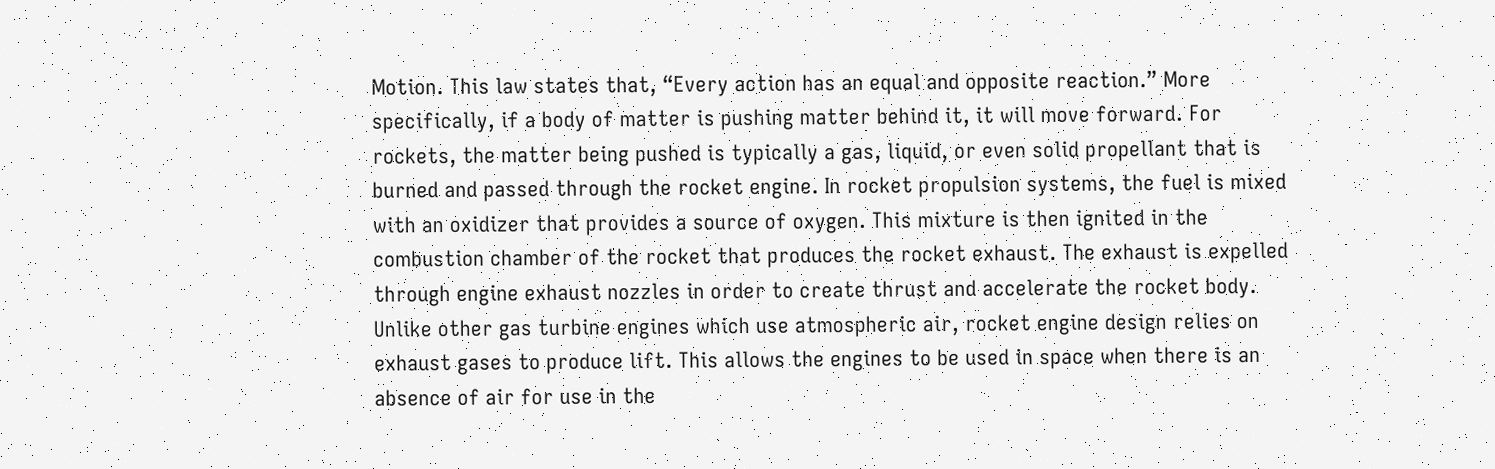Motion. This law states that, “Every action has an equal and opposite reaction.” More specifically, if a body of matter is pushing matter behind it, it will move forward. For rockets, the matter being pushed is typically a gas, liquid, or even solid propellant that is burned and passed through the rocket engine. In rocket propulsion systems, the fuel is mixed with an oxidizer that provides a source of oxygen. This mixture is then ignited in the combustion chamber of the rocket that produces the rocket exhaust. The exhaust is expelled through engine exhaust nozzles in order to create thrust and accelerate the rocket body. Unlike other gas turbine engines which use atmospheric air, rocket engine design relies on exhaust gases to produce lift. This allows the engines to be used in space when there is an absence of air for use in the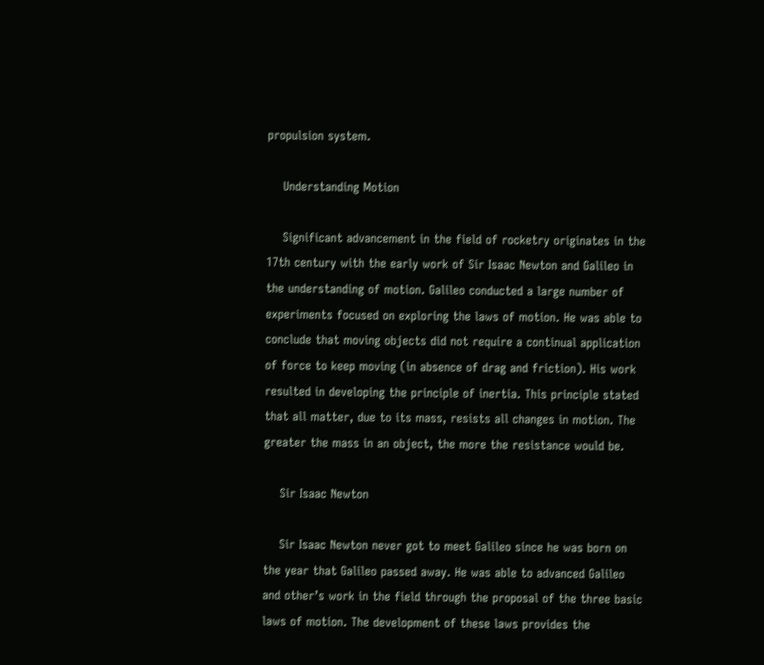propulsion system.

    Understanding Motion

    Significant advancement in the field of rocketry originates in the 17th century with the early work of Sir Isaac Newton and Galileo in the understanding of motion. Galileo conducted a large number of experiments focused on exploring the laws of motion. He was able to conclude that moving objects did not require a continual application of force to keep moving (in absence of drag and friction). His work resulted in developing the principle of inertia. This principle stated that all matter, due to its mass, resists all changes in motion. The greater the mass in an object, the more the resistance would be.

    Sir Isaac Newton

    Sir Isaac Newton never got to meet Galileo since he was born on the year that Galileo passed away. He was able to advanced Galileo and other’s work in the field through the proposal of the three basic laws of motion. The development of these laws provides the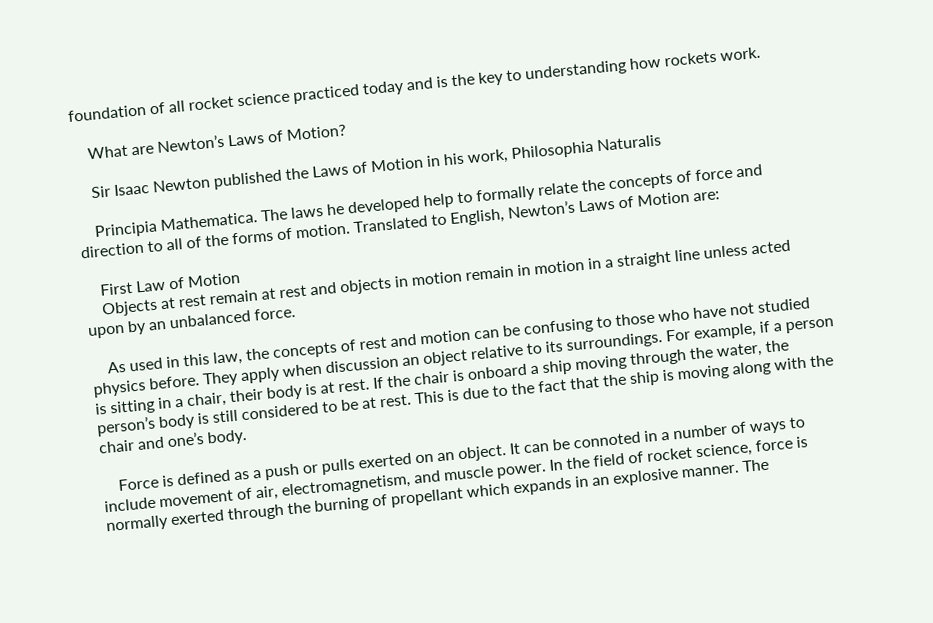foundation of all rocket science practiced today and is the key to understanding how rockets work.

    What are Newton’s Laws of Motion?

    Sir Isaac Newton published the Laws of Motion in his work, Philosophia Naturalis

    Principia Mathematica. The laws he developed help to formally relate the concepts of force and direction to all of the forms of motion. Translated to English, Newton’s Laws of Motion are:

    First Law of Motion
    Objects at rest remain at rest and objects in motion remain in motion in a straight line unless acted upon by an unbalanced force.

    As used in this law, the concepts of rest and motion can be confusing to those who have not studied physics before. They apply when discussion an object relative to its surroundings. For example, if a person is sitting in a chair, their body is at rest. If the chair is onboard a ship moving through the water, the person’s body is still considered to be at rest. This is due to the fact that the ship is moving along with the chair and one’s body.

    Force is defined as a push or pulls exerted on an object. It can be connoted in a number of ways to include movement of air, electromagnetism, and muscle power. In the field of rocket science, force is normally exerted through the burning of propellant which expands in an explosive manner. The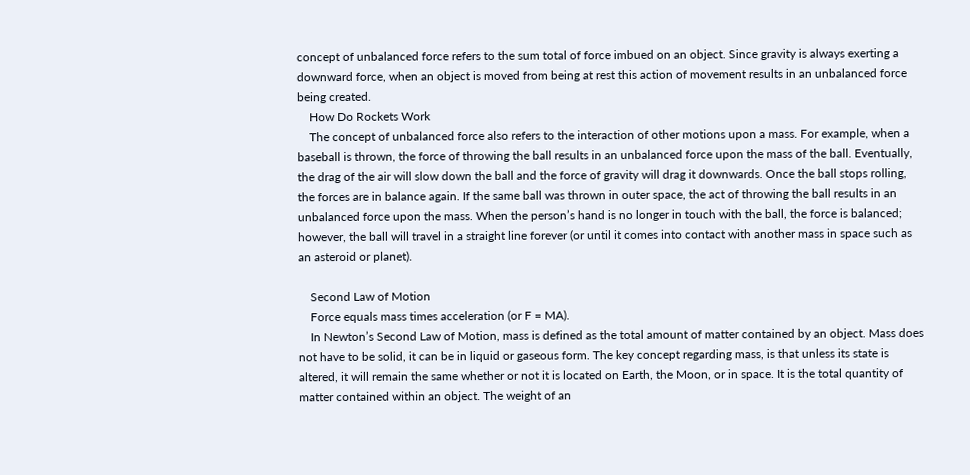concept of unbalanced force refers to the sum total of force imbued on an object. Since gravity is always exerting a downward force, when an object is moved from being at rest this action of movement results in an unbalanced force being created.
    How Do Rockets Work
    The concept of unbalanced force also refers to the interaction of other motions upon a mass. For example, when a baseball is thrown, the force of throwing the ball results in an unbalanced force upon the mass of the ball. Eventually, the drag of the air will slow down the ball and the force of gravity will drag it downwards. Once the ball stops rolling, the forces are in balance again. If the same ball was thrown in outer space, the act of throwing the ball results in an unbalanced force upon the mass. When the person’s hand is no longer in touch with the ball, the force is balanced; however, the ball will travel in a straight line forever (or until it comes into contact with another mass in space such as an asteroid or planet).

    Second Law of Motion
    Force equals mass times acceleration (or F = MA).
    In Newton’s Second Law of Motion, mass is defined as the total amount of matter contained by an object. Mass does not have to be solid, it can be in liquid or gaseous form. The key concept regarding mass, is that unless its state is altered, it will remain the same whether or not it is located on Earth, the Moon, or in space. It is the total quantity of matter contained within an object. The weight of an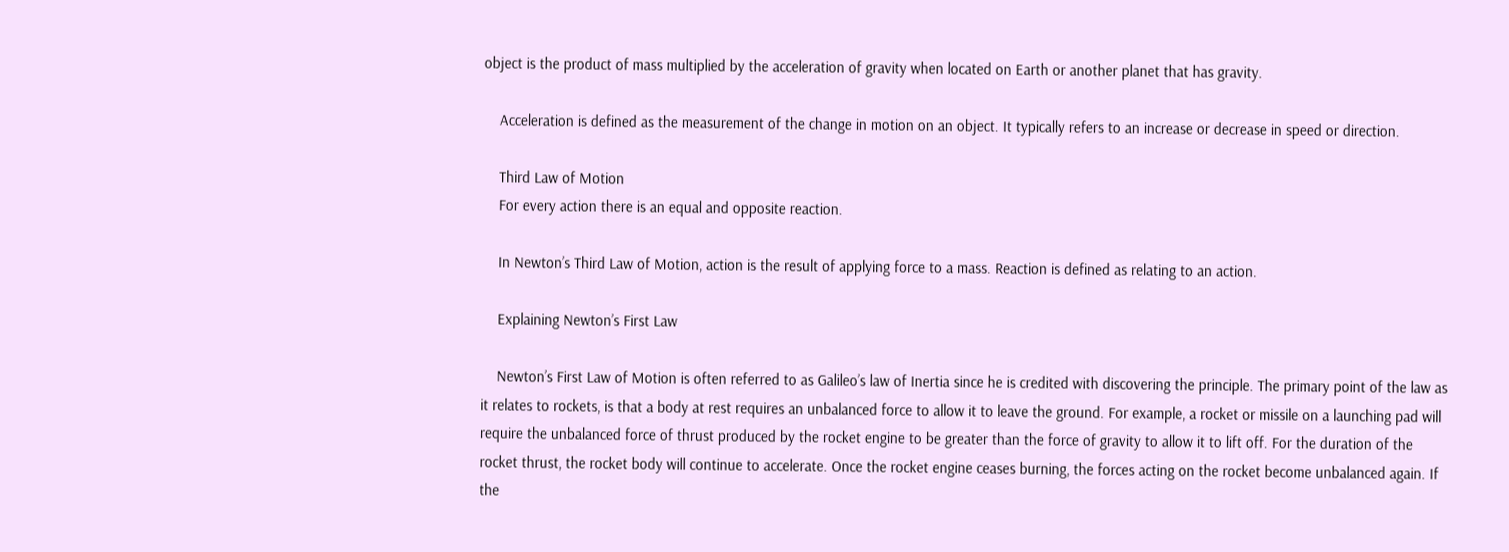object is the product of mass multiplied by the acceleration of gravity when located on Earth or another planet that has gravity.

    Acceleration is defined as the measurement of the change in motion on an object. It typically refers to an increase or decrease in speed or direction.

    Third Law of Motion
    For every action there is an equal and opposite reaction.

    In Newton’s Third Law of Motion, action is the result of applying force to a mass. Reaction is defined as relating to an action.

    Explaining Newton’s First Law

    Newton’s First Law of Motion is often referred to as Galileo’s law of Inertia since he is credited with discovering the principle. The primary point of the law as it relates to rockets, is that a body at rest requires an unbalanced force to allow it to leave the ground. For example, a rocket or missile on a launching pad will require the unbalanced force of thrust produced by the rocket engine to be greater than the force of gravity to allow it to lift off. For the duration of the rocket thrust, the rocket body will continue to accelerate. Once the rocket engine ceases burning, the forces acting on the rocket become unbalanced again. If the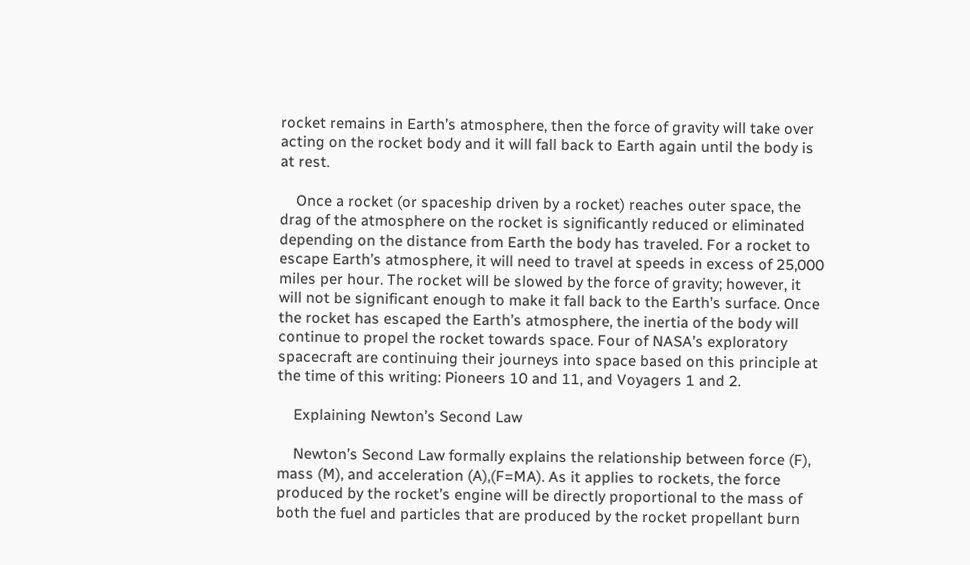rocket remains in Earth’s atmosphere, then the force of gravity will take over acting on the rocket body and it will fall back to Earth again until the body is at rest.

    Once a rocket (or spaceship driven by a rocket) reaches outer space, the drag of the atmosphere on the rocket is significantly reduced or eliminated depending on the distance from Earth the body has traveled. For a rocket to escape Earth’s atmosphere, it will need to travel at speeds in excess of 25,000 miles per hour. The rocket will be slowed by the force of gravity; however, it will not be significant enough to make it fall back to the Earth’s surface. Once the rocket has escaped the Earth’s atmosphere, the inertia of the body will continue to propel the rocket towards space. Four of NASA’s exploratory spacecraft are continuing their journeys into space based on this principle at the time of this writing: Pioneers 10 and 11, and Voyagers 1 and 2.

    Explaining Newton’s Second Law

    Newton’s Second Law formally explains the relationship between force (F), mass (M), and acceleration (A),(F=MA). As it applies to rockets, the force produced by the rocket’s engine will be directly proportional to the mass of both the fuel and particles that are produced by the rocket propellant burn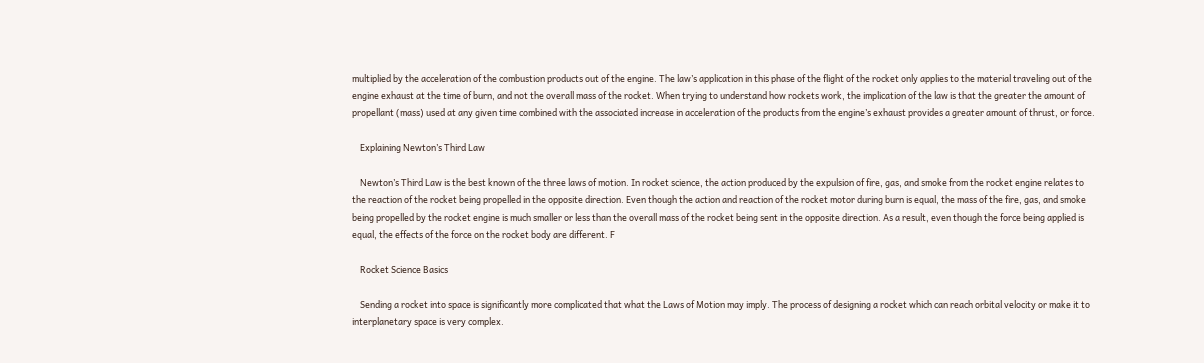multiplied by the acceleration of the combustion products out of the engine. The law’s application in this phase of the flight of the rocket only applies to the material traveling out of the engine exhaust at the time of burn, and not the overall mass of the rocket. When trying to understand how rockets work, the implication of the law is that the greater the amount of propellant (mass) used at any given time combined with the associated increase in acceleration of the products from the engine’s exhaust provides a greater amount of thrust, or force.

    Explaining Newton’s Third Law

    Newton’s Third Law is the best known of the three laws of motion. In rocket science, the action produced by the expulsion of fire, gas, and smoke from the rocket engine relates to the reaction of the rocket being propelled in the opposite direction. Even though the action and reaction of the rocket motor during burn is equal, the mass of the fire, gas, and smoke being propelled by the rocket engine is much smaller or less than the overall mass of the rocket being sent in the opposite direction. As a result, even though the force being applied is equal, the effects of the force on the rocket body are different. F

    Rocket Science Basics

    Sending a rocket into space is significantly more complicated that what the Laws of Motion may imply. The process of designing a rocket which can reach orbital velocity or make it to interplanetary space is very complex.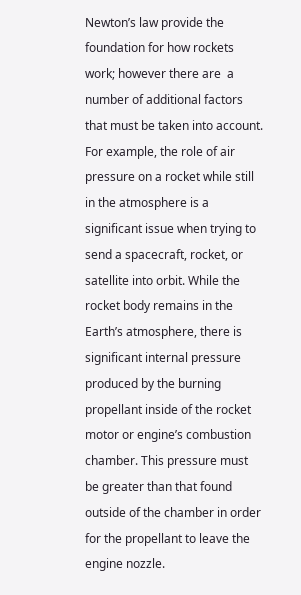Newton’s law provide the foundation for how rockets work; however there are  a number of additional factors that must be taken into account. For example, the role of air pressure on a rocket while still in the atmosphere is a significant issue when trying to send a spacecraft, rocket, or satellite into orbit. While the rocket body remains in the Earth’s atmosphere, there is significant internal pressure produced by the burning propellant inside of the rocket motor or engine’s combustion chamber. This pressure must be greater than that found outside of the chamber in order for the propellant to leave the engine nozzle.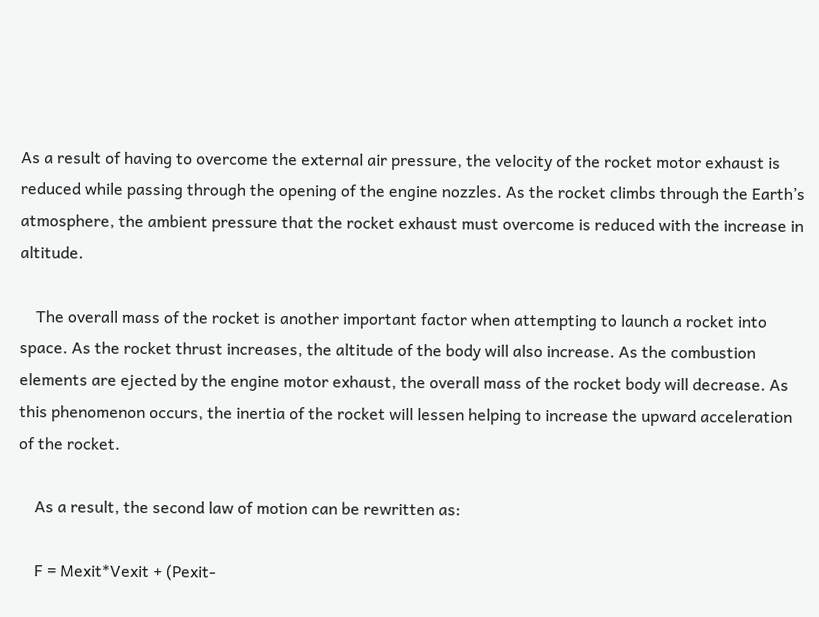As a result of having to overcome the external air pressure, the velocity of the rocket motor exhaust is reduced while passing through the opening of the engine nozzles. As the rocket climbs through the Earth’s atmosphere, the ambient pressure that the rocket exhaust must overcome is reduced with the increase in altitude.

    The overall mass of the rocket is another important factor when attempting to launch a rocket into space. As the rocket thrust increases, the altitude of the body will also increase. As the combustion elements are ejected by the engine motor exhaust, the overall mass of the rocket body will decrease. As this phenomenon occurs, the inertia of the rocket will lessen helping to increase the upward acceleration of the rocket.

    As a result, the second law of motion can be rewritten as:

    F = Mexit*Vexit + (Pexit-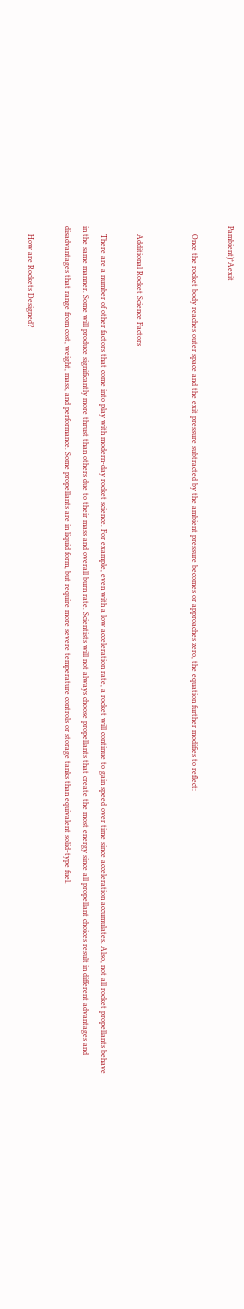Pambient)*Aexit

    Once the rocket body reaches outer space and the exit pressure subtracted by the ambient pressure becomes or approaches zero, the equation further modifies to reflect:


    Additional Rocket Science Factors

    There are a number of other factors that come into play with modern-day rocket science. For example, even with a low acceleration rate, a rocket will continue to gain speed over time since acceleration accumulates. Also, not all rocket propellants behave in the same manner. Some will produce significantly more thrust than others due to their mass and overall burn rate. Scientists will not always choose propellants that create the most energy since all propellant choices result in different advantages and disadvantages that range from cost, weight, mass, and performance. Some propellants are in liquid form, but require more severe temperature controls or storage tanks than equivalent solid-type fuel.

    How are Rockets Designed?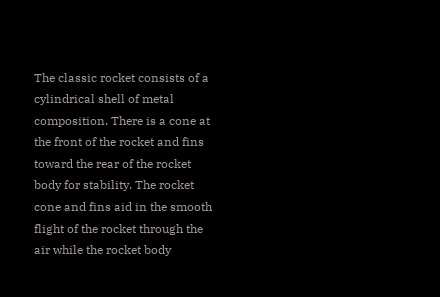The classic rocket consists of a cylindrical shell of metal composition. There is a cone at the front of the rocket and fins toward the rear of the rocket body for stability. The rocket cone and fins aid in the smooth flight of the rocket through the air while the rocket body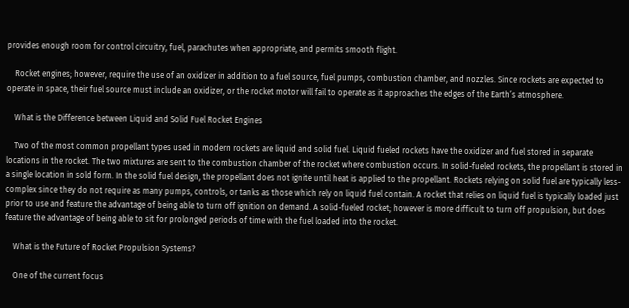provides enough room for control circuitry, fuel, parachutes when appropriate, and permits smooth flight.

    Rocket engines; however, require the use of an oxidizer in addition to a fuel source, fuel pumps, combustion chamber, and nozzles. Since rockets are expected to operate in space, their fuel source must include an oxidizer, or the rocket motor will fail to operate as it approaches the edges of the Earth’s atmosphere.

    What is the Difference between Liquid and Solid Fuel Rocket Engines

    Two of the most common propellant types used in modern rockets are liquid and solid fuel. Liquid fueled rockets have the oxidizer and fuel stored in separate locations in the rocket. The two mixtures are sent to the combustion chamber of the rocket where combustion occurs. In solid-fueled rockets, the propellant is stored in a single location in sold form. In the solid fuel design, the propellant does not ignite until heat is applied to the propellant. Rockets relying on solid fuel are typically less-complex since they do not require as many pumps, controls, or tanks as those which rely on liquid fuel contain. A rocket that relies on liquid fuel is typically loaded just prior to use and feature the advantage of being able to turn off ignition on demand. A solid-fueled rocket; however is more difficult to turn off propulsion, but does feature the advantage of being able to sit for prolonged periods of time with the fuel loaded into the rocket.

    What is the Future of Rocket Propulsion Systems?

    One of the current focus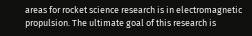areas for rocket science research is in electromagnetic propulsion. The ultimate goal of this research is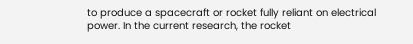to produce a spacecraft or rocket fully reliant on electrical power. In the current research, the rocket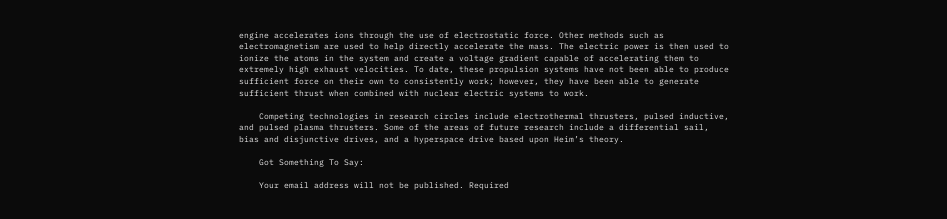engine accelerates ions through the use of electrostatic force. Other methods such as electromagnetism are used to help directly accelerate the mass. The electric power is then used to ionize the atoms in the system and create a voltage gradient capable of accelerating them to extremely high exhaust velocities. To date, these propulsion systems have not been able to produce sufficient force on their own to consistently work; however, they have been able to generate sufficient thrust when combined with nuclear electric systems to work.

    Competing technologies in research circles include electrothermal thrusters, pulsed inductive, and pulsed plasma thrusters. Some of the areas of future research include a differential sail, bias and disjunctive drives, and a hyperspace drive based upon Heim’s theory.

    Got Something To Say:

    Your email address will not be published. Required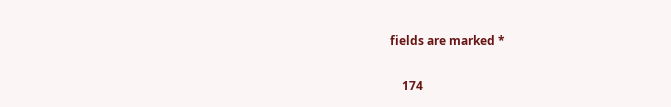fields are marked *

    174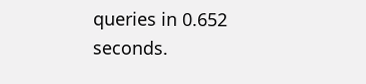queries in 0.652 seconds.